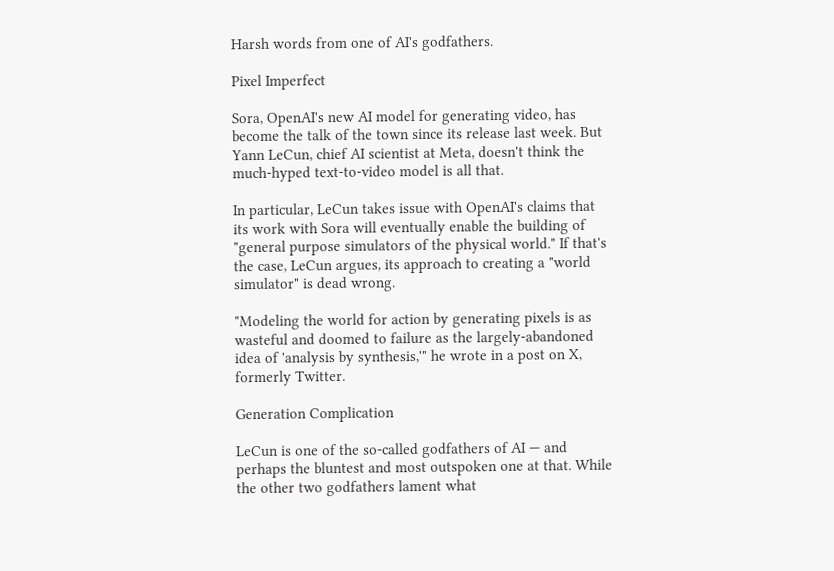Harsh words from one of AI's godfathers.

Pixel Imperfect

Sora, OpenAI's new AI model for generating video, has become the talk of the town since its release last week. But Yann LeCun, chief AI scientist at Meta, doesn't think the much-hyped text-to-video model is all that.

In particular, LeCun takes issue with OpenAI's claims that its work with Sora will eventually enable the building of "general purpose simulators of the physical world." If that's the case, LeCun argues, its approach to creating a "world simulator" is dead wrong.

"Modeling the world for action by generating pixels is as wasteful and doomed to failure as the largely-abandoned idea of 'analysis by synthesis,'" he wrote in a post on X, formerly Twitter.

Generation Complication

LeCun is one of the so-called godfathers of AI — and perhaps the bluntest and most outspoken one at that. While the other two godfathers lament what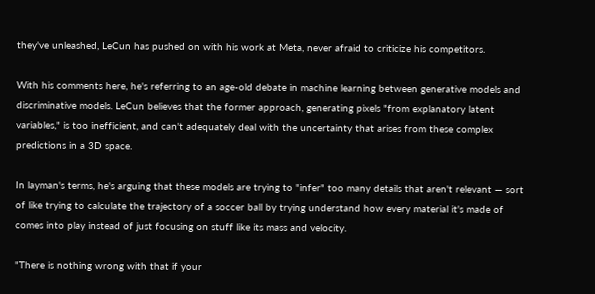they've unleashed, LeCun has pushed on with his work at Meta, never afraid to criticize his competitors.

With his comments here, he's referring to an age-old debate in machine learning between generative models and discriminative models. LeCun believes that the former approach, generating pixels "from explanatory latent variables," is too inefficient, and can't adequately deal with the uncertainty that arises from these complex predictions in a 3D space.

In layman's terms, he's arguing that these models are trying to "infer" too many details that aren't relevant — sort of like trying to calculate the trajectory of a soccer ball by trying understand how every material it's made of comes into play instead of just focusing on stuff like its mass and velocity.

"There is nothing wrong with that if your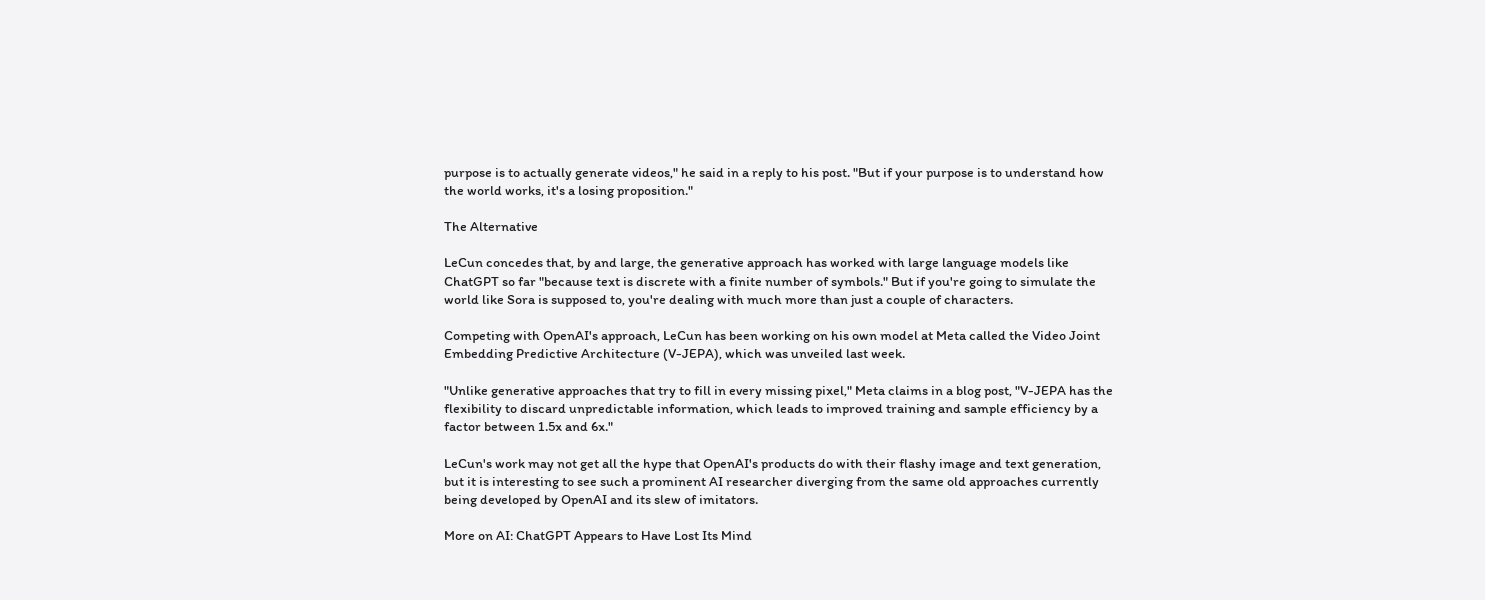purpose is to actually generate videos," he said in a reply to his post. "But if your purpose is to understand how the world works, it's a losing proposition."

The Alternative

LeCun concedes that, by and large, the generative approach has worked with large language models like ChatGPT so far "because text is discrete with a finite number of symbols." But if you're going to simulate the world like Sora is supposed to, you're dealing with much more than just a couple of characters.

Competing with OpenAI's approach, LeCun has been working on his own model at Meta called the Video Joint Embedding Predictive Architecture (V-JEPA), which was unveiled last week.

"Unlike generative approaches that try to fill in every missing pixel," Meta claims in a blog post, "V-JEPA has the flexibility to discard unpredictable information, which leads to improved training and sample efficiency by a factor between 1.5x and 6x."

LeCun's work may not get all the hype that OpenAI's products do with their flashy image and text generation, but it is interesting to see such a prominent AI researcher diverging from the same old approaches currently being developed by OpenAI and its slew of imitators.

More on AI: ChatGPT Appears to Have Lost Its Mind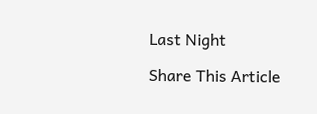Last Night

Share This Article